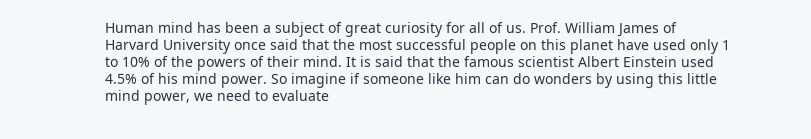Human mind has been a subject of great curiosity for all of us. Prof. William James of Harvard University once said that the most successful people on this planet have used only 1 to 10% of the powers of their mind. It is said that the famous scientist Albert Einstein used 4.5% of his mind power. So imagine if someone like him can do wonders by using this little mind power, we need to evaluate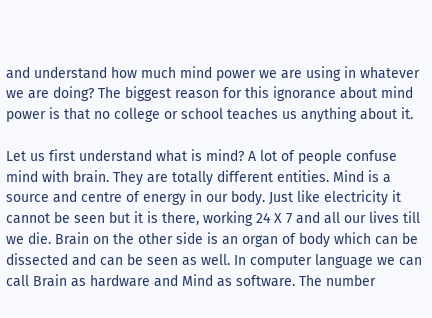and understand how much mind power we are using in whatever we are doing? The biggest reason for this ignorance about mind power is that no college or school teaches us anything about it.

Let us first understand what is mind? A lot of people confuse mind with brain. They are totally different entities. Mind is a source and centre of energy in our body. Just like electricity it cannot be seen but it is there, working 24 X 7 and all our lives till we die. Brain on the other side is an organ of body which can be dissected and can be seen as well. In computer language we can call Brain as hardware and Mind as software. The number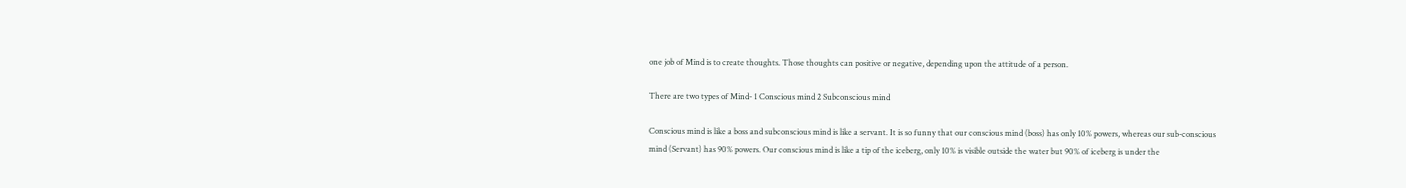one job of Mind is to create thoughts. Those thoughts can positive or negative, depending upon the attitude of a person.

There are two types of Mind- 1 Conscious mind 2 Subconscious mind

Conscious mind is like a boss and subconscious mind is like a servant. It is so funny that our conscious mind (boss) has only 10% powers, whereas our sub-conscious mind (Servant) has 90% powers. Our conscious mind is like a tip of the iceberg, only 10% is visible outside the water but 90% of iceberg is under the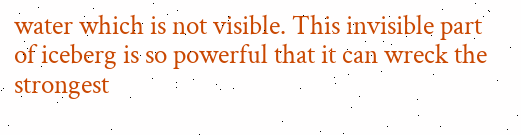water which is not visible. This invisible part of iceberg is so powerful that it can wreck the strongest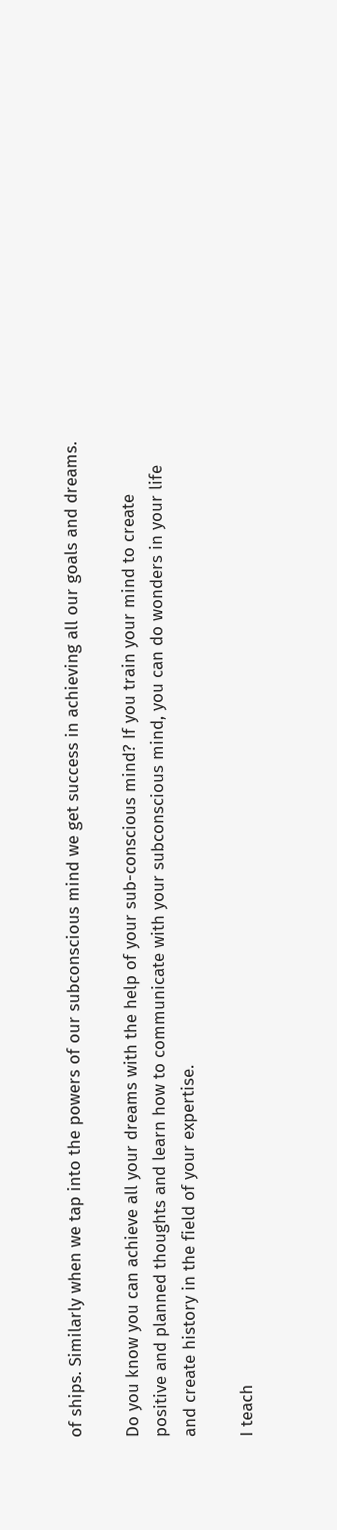of ships. Similarly when we tap into the powers of our subconscious mind we get success in achieving all our goals and dreams.

Do you know you can achieve all your dreams with the help of your sub-conscious mind? If you train your mind to create positive and planned thoughts and learn how to communicate with your subconscious mind, you can do wonders in your life and create history in the field of your expertise.

I teach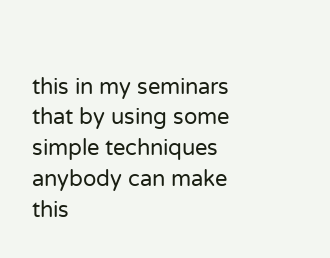this in my seminars that by using some simple techniques anybody can make this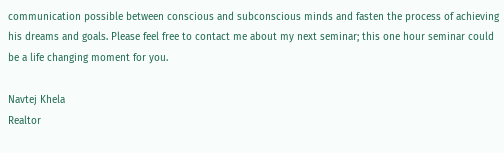communication possible between conscious and subconscious minds and fasten the process of achieving his dreams and goals. Please feel free to contact me about my next seminar; this one hour seminar could be a life changing moment for you.

Navtej Khela
Realtor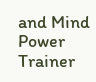and Mind Power Trainer